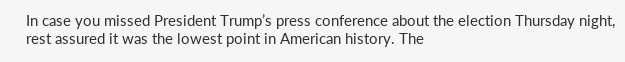In case you missed President Trump’s press conference about the election Thursday night, rest assured it was the lowest point in American history. The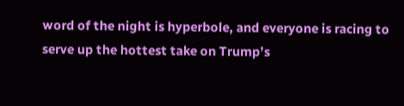word of the night is hyperbole, and everyone is racing to serve up the hottest take on Trump’s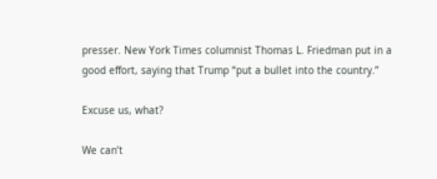presser. New York Times columnist Thomas L. Friedman put in a good effort, saying that Trump “put a bullet into the country.”

Excuse us, what?

We can’t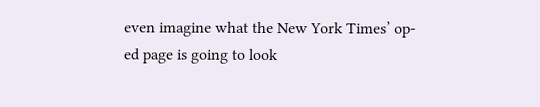even imagine what the New York Times’ op-ed page is going to look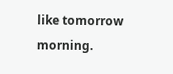like tomorrow morning.